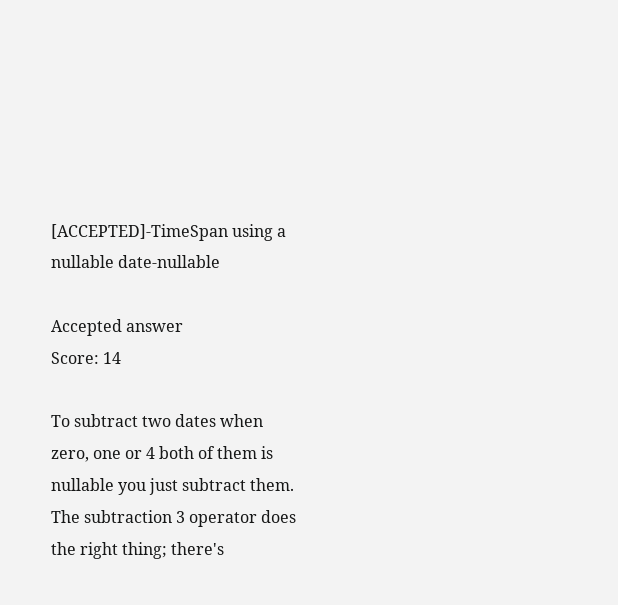[ACCEPTED]-TimeSpan using a nullable date-nullable

Accepted answer
Score: 14

To subtract two dates when zero, one or 4 both of them is nullable you just subtract them. The subtraction 3 operator does the right thing; there's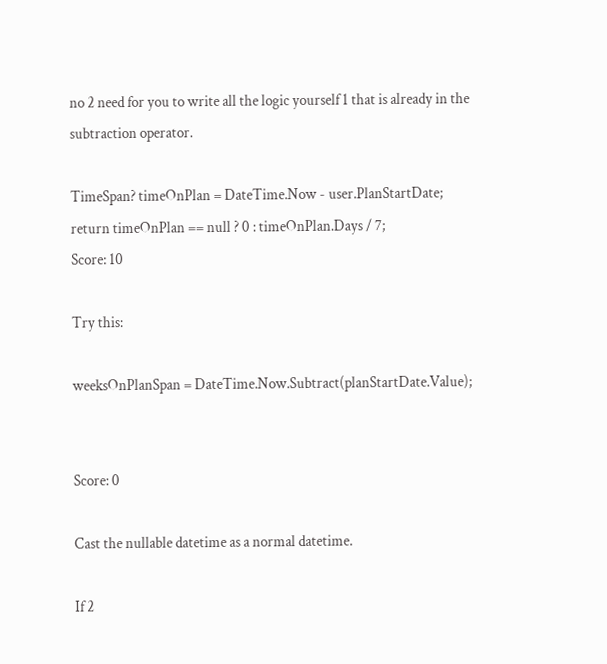no 2 need for you to write all the logic yourself 1 that is already in the subtraction operator.

TimeSpan? timeOnPlan = DateTime.Now - user.PlanStartDate;
return timeOnPlan == null ? 0 : timeOnPlan.Days / 7;
Score: 10

Try this:

weeksOnPlanSpan = DateTime.Now.Subtract(planStartDate.Value);


Score: 0

Cast the nullable datetime as a normal datetime.

If 2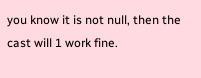you know it is not null, then the cast will 1 work fine.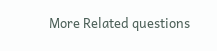More Related questions